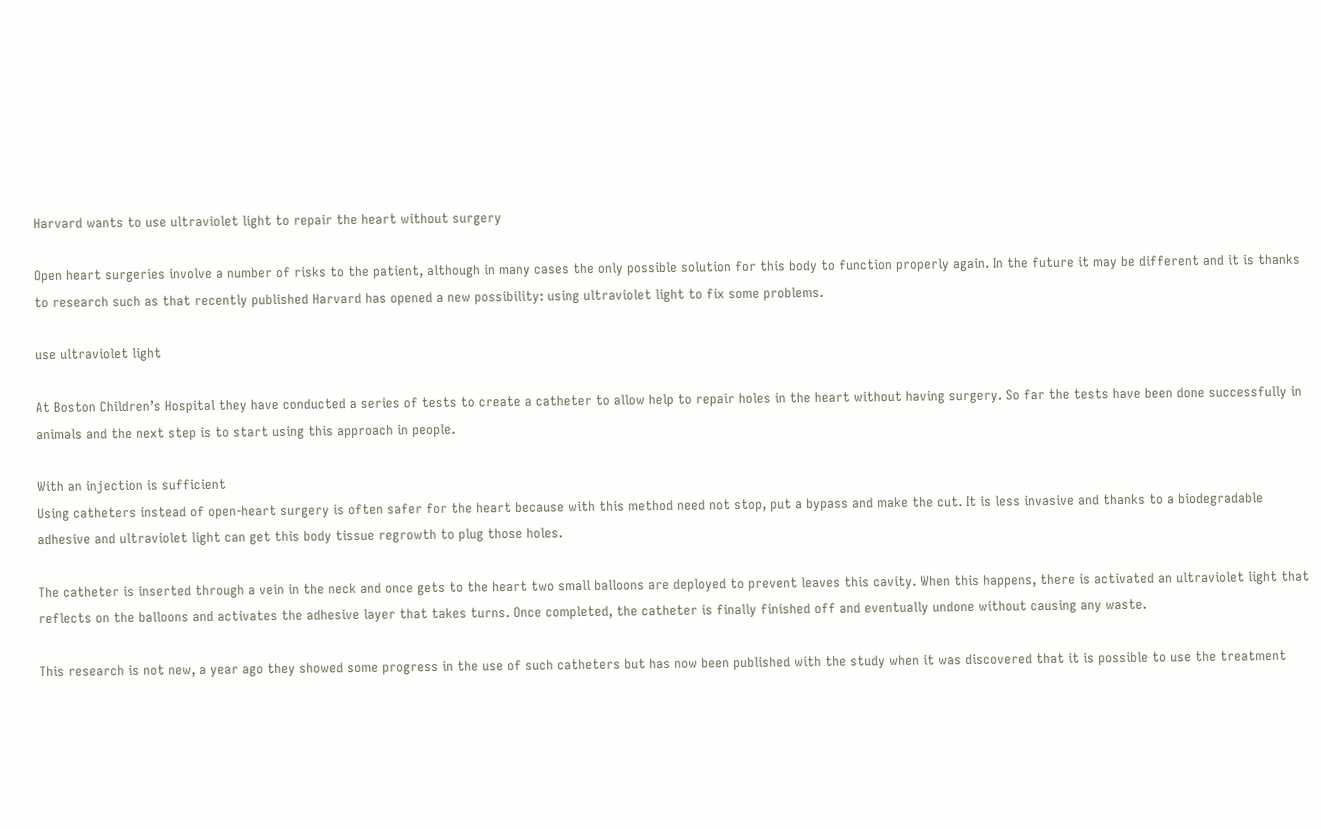Harvard wants to use ultraviolet light to repair the heart without surgery

Open heart surgeries involve a number of risks to the patient, although in many cases the only possible solution for this body to function properly again. In the future it may be different and it is thanks to research such as that recently published Harvard has opened a new possibility: using ultraviolet light to fix some problems.

use ultraviolet light

At Boston Children’s Hospital they have conducted a series of tests to create a catheter to allow help to repair holes in the heart without having surgery. So far the tests have been done successfully in animals and the next step is to start using this approach in people.

With an injection is sufficient
Using catheters instead of open-heart surgery is often safer for the heart because with this method need not stop, put a bypass and make the cut. It is less invasive and thanks to a biodegradable adhesive and ultraviolet light can get this body tissue regrowth to plug those holes.

The catheter is inserted through a vein in the neck and once gets to the heart two small balloons are deployed to prevent leaves this cavity. When this happens, there is activated an ultraviolet light that reflects on the balloons and activates the adhesive layer that takes turns. Once completed, the catheter is finally finished off and eventually undone without causing any waste.

This research is not new, a year ago they showed some progress in the use of such catheters but has now been published with the study when it was discovered that it is possible to use the treatment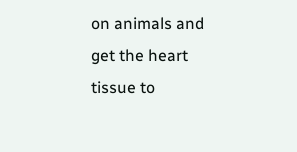on animals and get the heart tissue to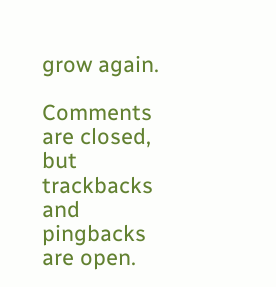grow again.

Comments are closed, but trackbacks and pingbacks are open.